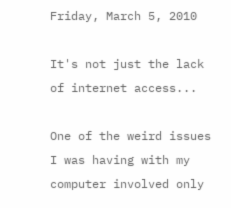Friday, March 5, 2010

It's not just the lack of internet access...

One of the weird issues I was having with my computer involved only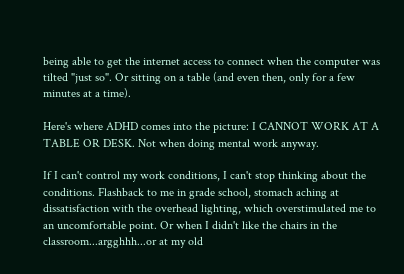being able to get the internet access to connect when the computer was tilted "just so". Or sitting on a table (and even then, only for a few minutes at a time).

Here's where ADHD comes into the picture: I CANNOT WORK AT A TABLE OR DESK. Not when doing mental work anyway.

If I can't control my work conditions, I can't stop thinking about the conditions. Flashback to me in grade school, stomach aching at dissatisfaction with the overhead lighting, which overstimulated me to an uncomfortable point. Or when I didn't like the chairs in the classroom...argghhh...or at my old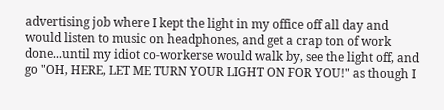advertising job where I kept the light in my office off all day and would listen to music on headphones, and get a crap ton of work done...until my idiot co-workerse would walk by, see the light off, and go "OH, HERE, LET ME TURN YOUR LIGHT ON FOR YOU!" as though I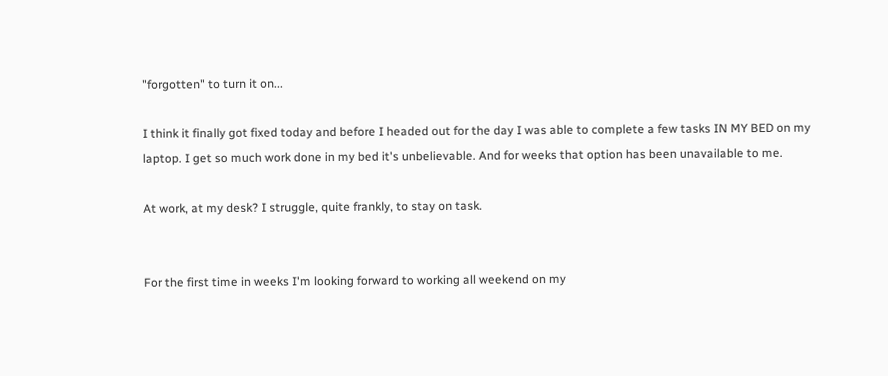"forgotten" to turn it on...

I think it finally got fixed today and before I headed out for the day I was able to complete a few tasks IN MY BED on my laptop. I get so much work done in my bed it's unbelievable. And for weeks that option has been unavailable to me.

At work, at my desk? I struggle, quite frankly, to stay on task.


For the first time in weeks I'm looking forward to working all weekend on my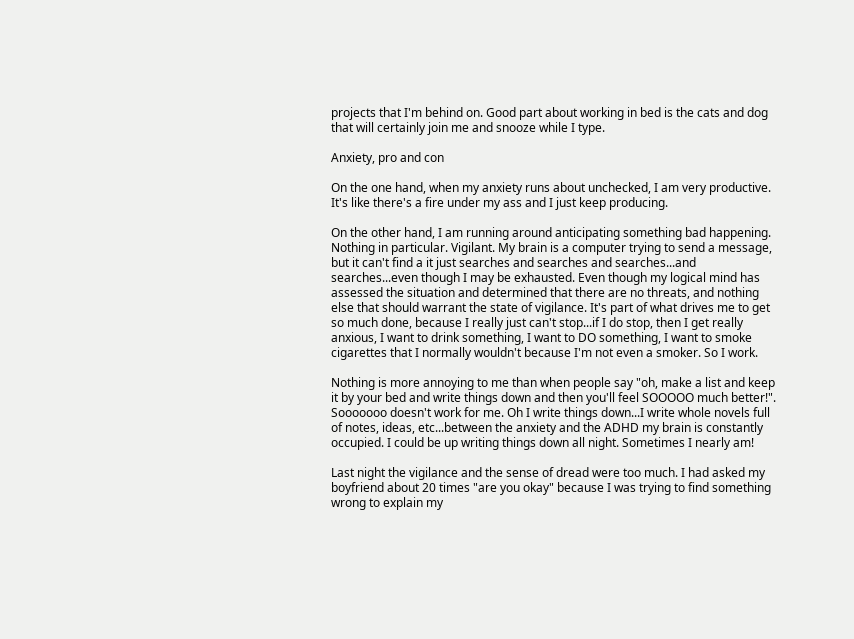projects that I'm behind on. Good part about working in bed is the cats and dog that will certainly join me and snooze while I type.

Anxiety, pro and con

On the one hand, when my anxiety runs about unchecked, I am very productive. It's like there's a fire under my ass and I just keep producing.

On the other hand, I am running around anticipating something bad happening. Nothing in particular. Vigilant. My brain is a computer trying to send a message, but it can't find a it just searches and searches and searches...and searches...even though I may be exhausted. Even though my logical mind has assessed the situation and determined that there are no threats, and nothing else that should warrant the state of vigilance. It's part of what drives me to get so much done, because I really just can't stop...if I do stop, then I get really anxious, I want to drink something, I want to DO something, I want to smoke cigarettes that I normally wouldn't because I'm not even a smoker. So I work.

Nothing is more annoying to me than when people say "oh, make a list and keep it by your bed and write things down and then you'll feel SOOOOO much better!". Sooooooo doesn't work for me. Oh I write things down...I write whole novels full of notes, ideas, etc...between the anxiety and the ADHD my brain is constantly occupied. I could be up writing things down all night. Sometimes I nearly am!

Last night the vigilance and the sense of dread were too much. I had asked my boyfriend about 20 times "are you okay" because I was trying to find something wrong to explain my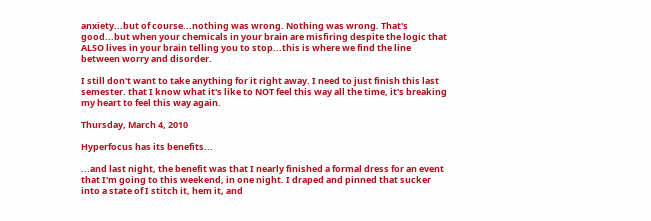anxiety...but of course...nothing was wrong. Nothing was wrong. That's good...but when your chemicals in your brain are misfiring despite the logic that ALSO lives in your brain telling you to stop...this is where we find the line between worry and disorder.

I still don't want to take anything for it right away. I need to just finish this last semester. that I know what it's like to NOT feel this way all the time, it's breaking my heart to feel this way again.

Thursday, March 4, 2010

Hyperfocus has its benefits...

...and last night, the benefit was that I nearly finished a formal dress for an event that I'm going to this weekend, in one night. I draped and pinned that sucker into a state of I stitch it, hem it, and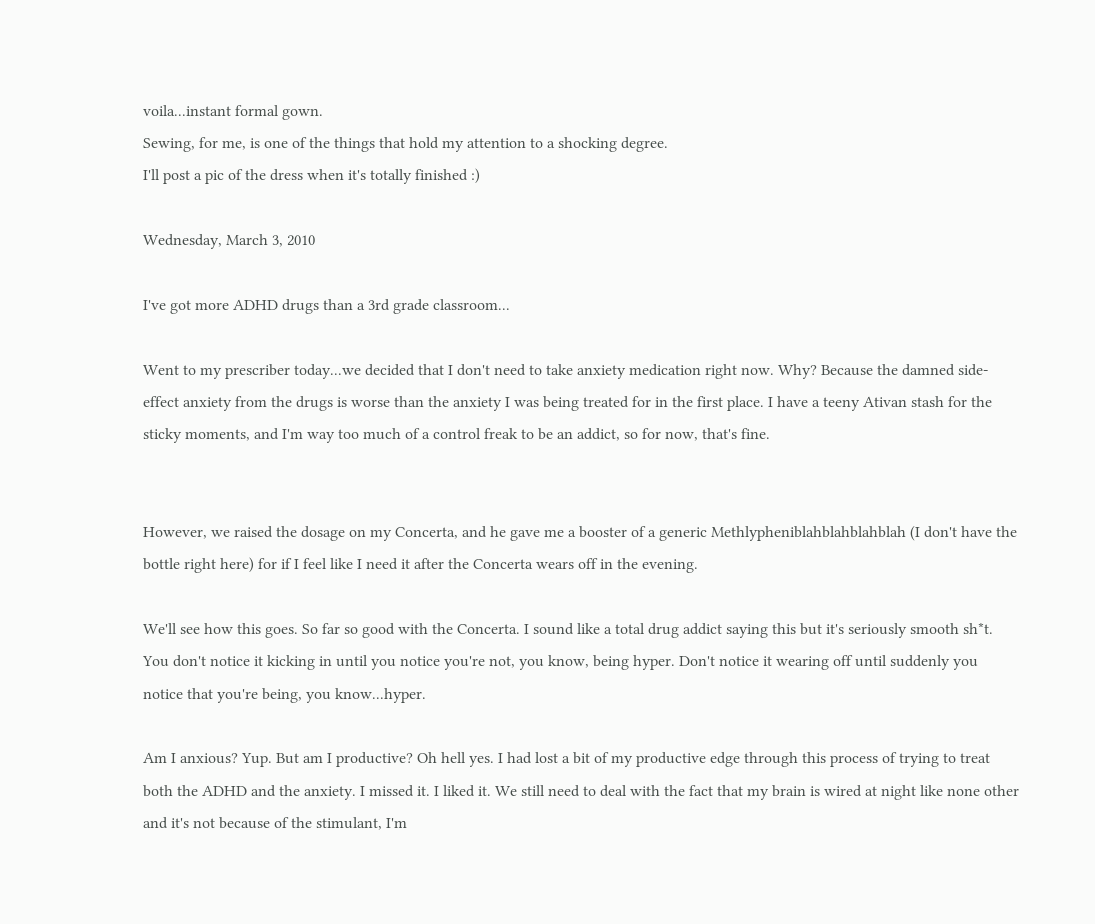voila...instant formal gown.
Sewing, for me, is one of the things that hold my attention to a shocking degree.
I'll post a pic of the dress when it's totally finished :)

Wednesday, March 3, 2010

I've got more ADHD drugs than a 3rd grade classroom...

Went to my prescriber today...we decided that I don't need to take anxiety medication right now. Why? Because the damned side-effect anxiety from the drugs is worse than the anxiety I was being treated for in the first place. I have a teeny Ativan stash for the sticky moments, and I'm way too much of a control freak to be an addict, so for now, that's fine.


However, we raised the dosage on my Concerta, and he gave me a booster of a generic Methlypheniblahblahblahblah (I don't have the bottle right here) for if I feel like I need it after the Concerta wears off in the evening.

We'll see how this goes. So far so good with the Concerta. I sound like a total drug addict saying this but it's seriously smooth sh*t. You don't notice it kicking in until you notice you're not, you know, being hyper. Don't notice it wearing off until suddenly you notice that you're being, you know...hyper.

Am I anxious? Yup. But am I productive? Oh hell yes. I had lost a bit of my productive edge through this process of trying to treat both the ADHD and the anxiety. I missed it. I liked it. We still need to deal with the fact that my brain is wired at night like none other and it's not because of the stimulant, I'm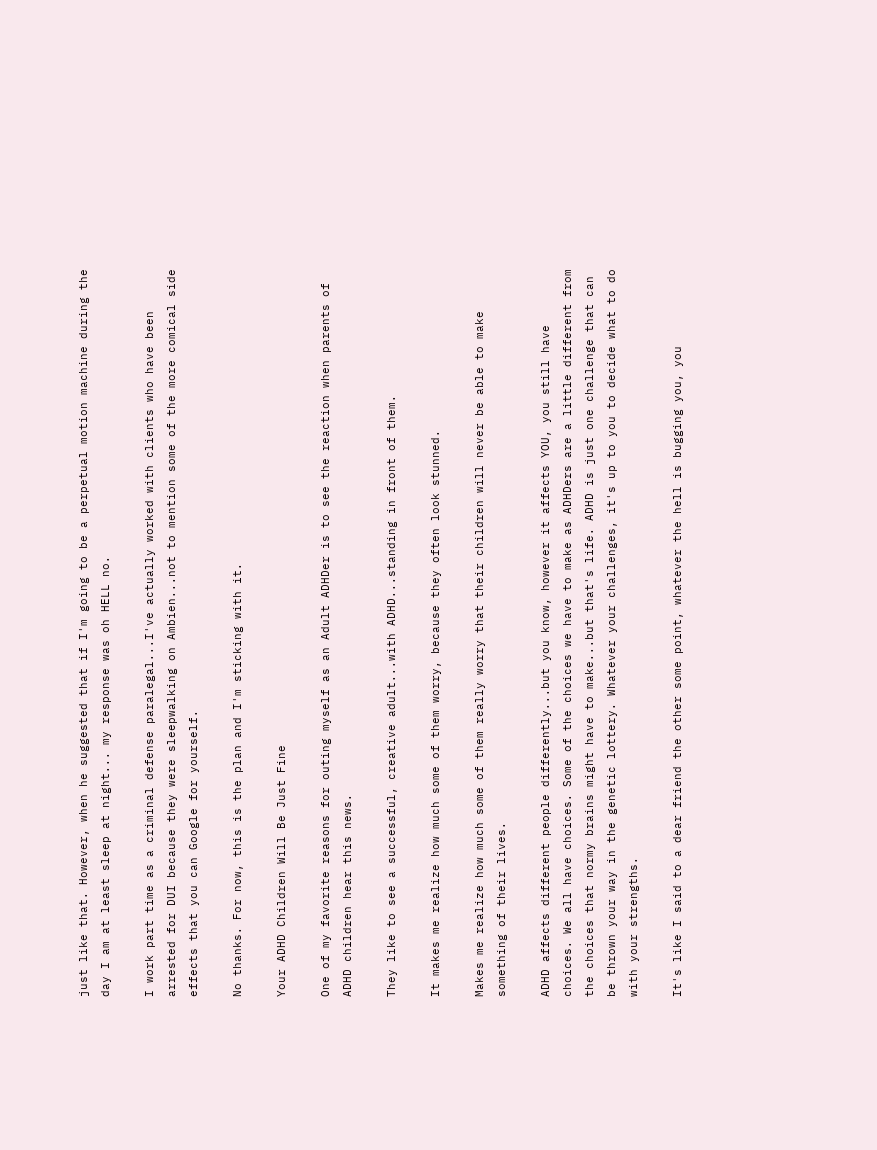just like that. However, when he suggested that if I'm going to be a perpetual motion machine during the day I am at least sleep at night... my response was oh HELL no.

I work part time as a criminal defense paralegal...I've actually worked with clients who have been arrested for DUI because they were sleepwalking on Ambien...not to mention some of the more comical side effects that you can Google for yourself.

No thanks. For now, this is the plan and I'm sticking with it.

Your ADHD Children Will Be Just Fine

One of my favorite reasons for outing myself as an Adult ADHDer is to see the reaction when parents of ADHD children hear this news.

They like to see a successful, creative adult...with ADHD...standing in front of them.

It makes me realize how much some of them worry, because they often look stunned.

Makes me realize how much some of them really worry that their children will never be able to make something of their lives.

ADHD affects different people differently...but you know, however it affects YOU, you still have choices. We all have choices. Some of the choices we have to make as ADHDers are a little different from the choices that normy brains might have to make...but that's life. ADHD is just one challenge that can be thrown your way in the genetic lottery. Whatever your challenges, it's up to you to decide what to do with your strengths.

It's like I said to a dear friend the other some point, whatever the hell is bugging you, you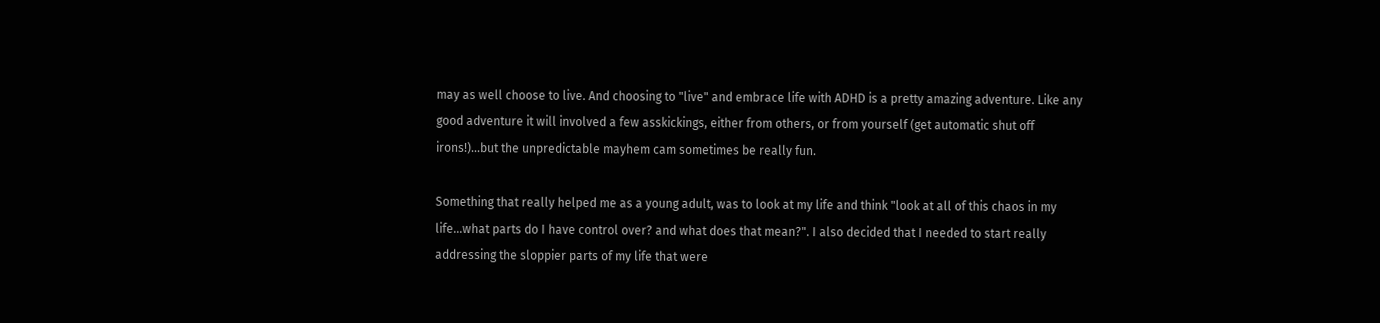may as well choose to live. And choosing to "live" and embrace life with ADHD is a pretty amazing adventure. Like any good adventure it will involved a few asskickings, either from others, or from yourself (get automatic shut off irons!)...but the unpredictable mayhem cam sometimes be really fun.

Something that really helped me as a young adult, was to look at my life and think "look at all of this chaos in my life...what parts do I have control over? and what does that mean?". I also decided that I needed to start really addressing the sloppier parts of my life that were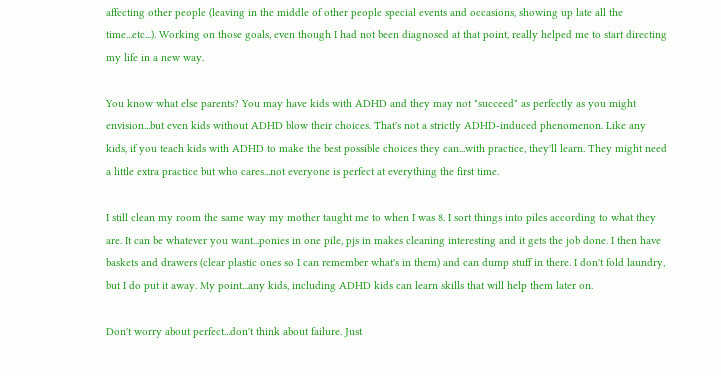affecting other people (leaving in the middle of other people special events and occasions, showing up late all the time...etc...). Working on those goals, even though I had not been diagnosed at that point, really helped me to start directing my life in a new way.

You know what else parents? You may have kids with ADHD and they may not "succeed" as perfectly as you might envision...but even kids without ADHD blow their choices. That's not a strictly ADHD-induced phenomenon. Like any kids, if you teach kids with ADHD to make the best possible choices they can...with practice, they'll learn. They might need a little extra practice but who cares...not everyone is perfect at everything the first time.

I still clean my room the same way my mother taught me to when I was 8. I sort things into piles according to what they are. It can be whatever you want...ponies in one pile, pjs in makes cleaning interesting and it gets the job done. I then have baskets and drawers (clear plastic ones so I can remember what's in them) and can dump stuff in there. I don't fold laundry, but I do put it away. My point...any kids, including ADHD kids can learn skills that will help them later on.

Don't worry about perfect...don't think about failure. Just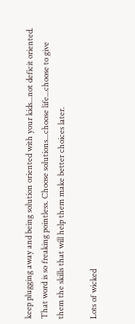keep plugging away and being solution oriented with your kids...not deficit oriented. That word is so freaking pointless. Choose solutions...choose life...choose to give them the skills that will help them make better choices later.

Lots of wicked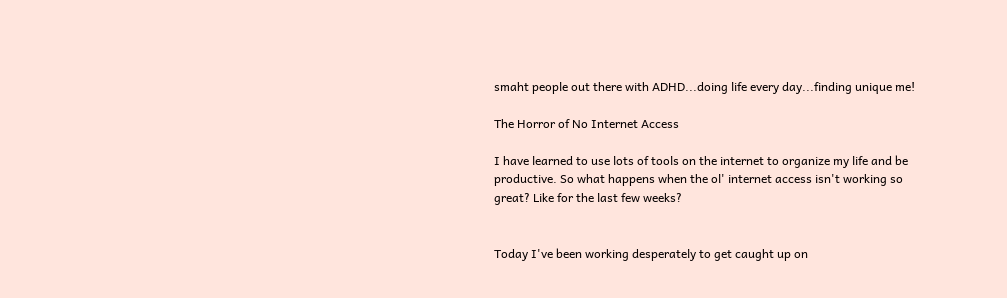smaht people out there with ADHD...doing life every day...finding unique me!

The Horror of No Internet Access

I have learned to use lots of tools on the internet to organize my life and be productive. So what happens when the ol' internet access isn't working so great? Like for the last few weeks?


Today I've been working desperately to get caught up on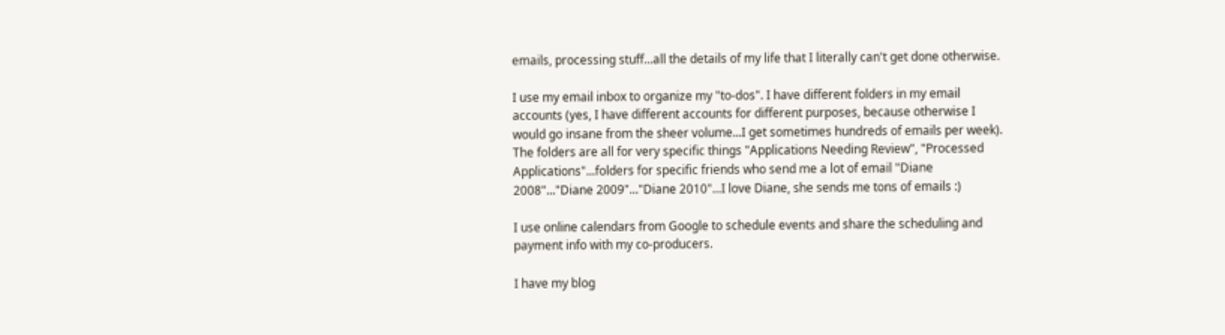emails, processing stuff...all the details of my life that I literally can't get done otherwise.

I use my email inbox to organize my "to-dos". I have different folders in my email accounts (yes, I have different accounts for different purposes, because otherwise I would go insane from the sheer volume...I get sometimes hundreds of emails per week). The folders are all for very specific things "Applications Needing Review", "Processed Applications"...folders for specific friends who send me a lot of email "Diane 2008"..."Diane 2009"..."Diane 2010"...I love Diane, she sends me tons of emails :)

I use online calendars from Google to schedule events and share the scheduling and payment info with my co-producers.

I have my blog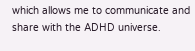which allows me to communicate and share with the ADHD universe.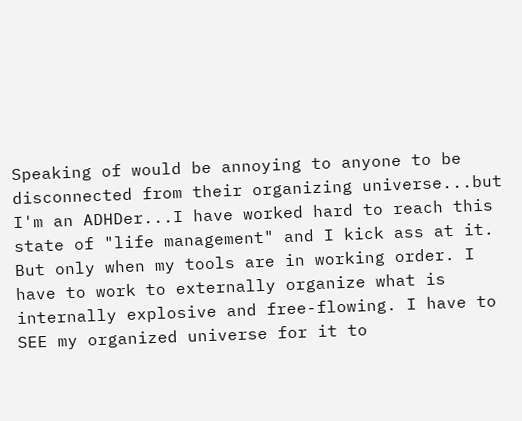Speaking of would be annoying to anyone to be disconnected from their organizing universe...but I'm an ADHDer...I have worked hard to reach this state of "life management" and I kick ass at it. But only when my tools are in working order. I have to work to externally organize what is internally explosive and free-flowing. I have to SEE my organized universe for it to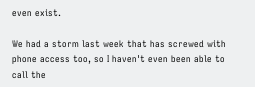even exist.

We had a storm last week that has screwed with phone access too, so I haven't even been able to call the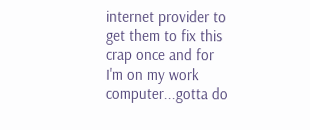internet provider to get them to fix this crap once and for I'm on my work computer...gotta do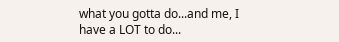what you gotta do...and me, I have a LOT to do...